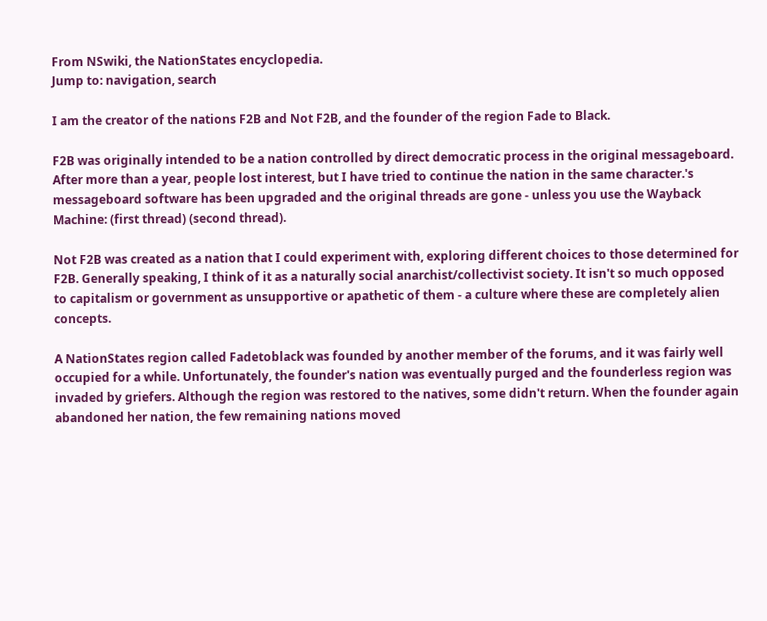From NSwiki, the NationStates encyclopedia.
Jump to: navigation, search

I am the creator of the nations F2B and Not F2B, and the founder of the region Fade to Black.

F2B was originally intended to be a nation controlled by direct democratic process in the original messageboard. After more than a year, people lost interest, but I have tried to continue the nation in the same character.'s messageboard software has been upgraded and the original threads are gone - unless you use the Wayback Machine: (first thread) (second thread).

Not F2B was created as a nation that I could experiment with, exploring different choices to those determined for F2B. Generally speaking, I think of it as a naturally social anarchist/collectivist society. It isn't so much opposed to capitalism or government as unsupportive or apathetic of them - a culture where these are completely alien concepts.

A NationStates region called Fadetoblack was founded by another member of the forums, and it was fairly well occupied for a while. Unfortunately, the founder's nation was eventually purged and the founderless region was invaded by griefers. Although the region was restored to the natives, some didn't return. When the founder again abandoned her nation, the few remaining nations moved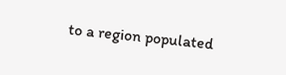to a region populated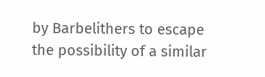by Barbelithers to escape the possibility of a similar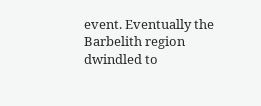event. Eventually the Barbelith region dwindled to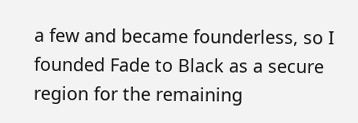a few and became founderless, so I founded Fade to Black as a secure region for the remaining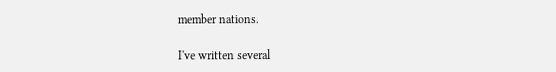member nations.

I've written several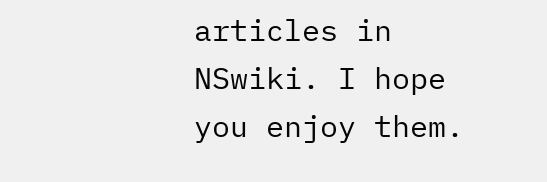articles in NSwiki. I hope you enjoy them.